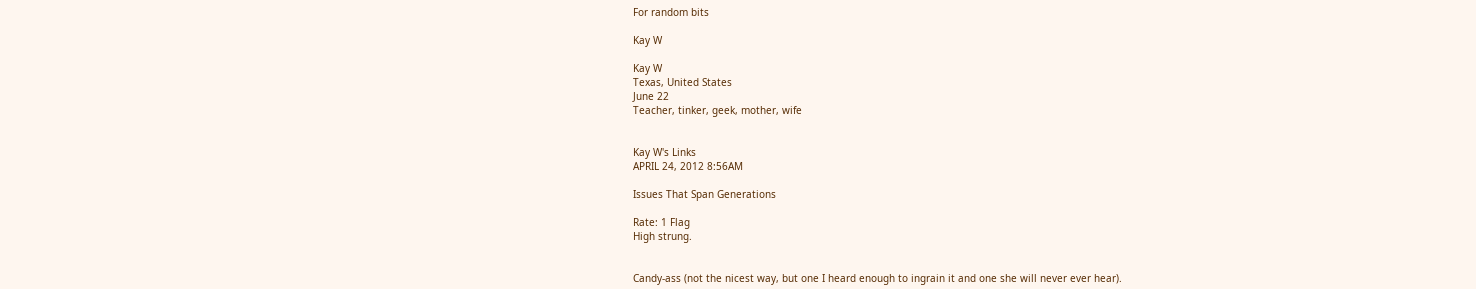For random bits

Kay W

Kay W
Texas, United States
June 22
Teacher, tinker, geek, mother, wife


Kay W's Links
APRIL 24, 2012 8:56AM

Issues That Span Generations

Rate: 1 Flag
High strung.


Candy-ass (not the nicest way, but one I heard enough to ingrain it and one she will never ever hear).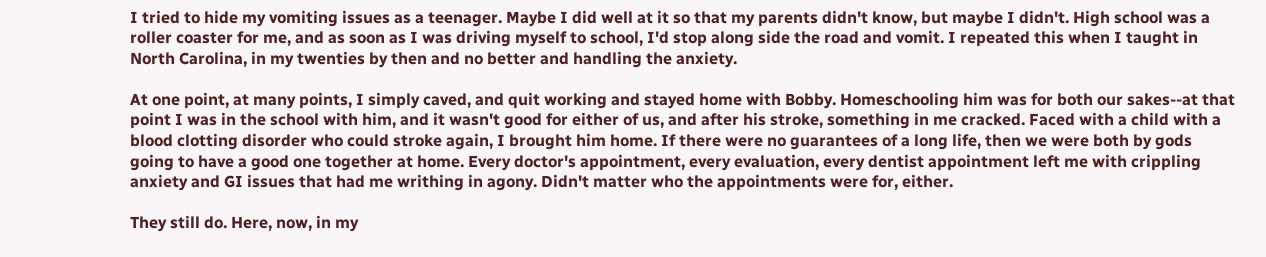I tried to hide my vomiting issues as a teenager. Maybe I did well at it so that my parents didn't know, but maybe I didn't. High school was a roller coaster for me, and as soon as I was driving myself to school, I'd stop along side the road and vomit. I repeated this when I taught in North Carolina, in my twenties by then and no better and handling the anxiety.

At one point, at many points, I simply caved, and quit working and stayed home with Bobby. Homeschooling him was for both our sakes--at that point I was in the school with him, and it wasn't good for either of us, and after his stroke, something in me cracked. Faced with a child with a blood clotting disorder who could stroke again, I brought him home. If there were no guarantees of a long life, then we were both by gods going to have a good one together at home. Every doctor's appointment, every evaluation, every dentist appointment left me with crippling anxiety and GI issues that had me writhing in agony. Didn't matter who the appointments were for, either.

They still do. Here, now, in my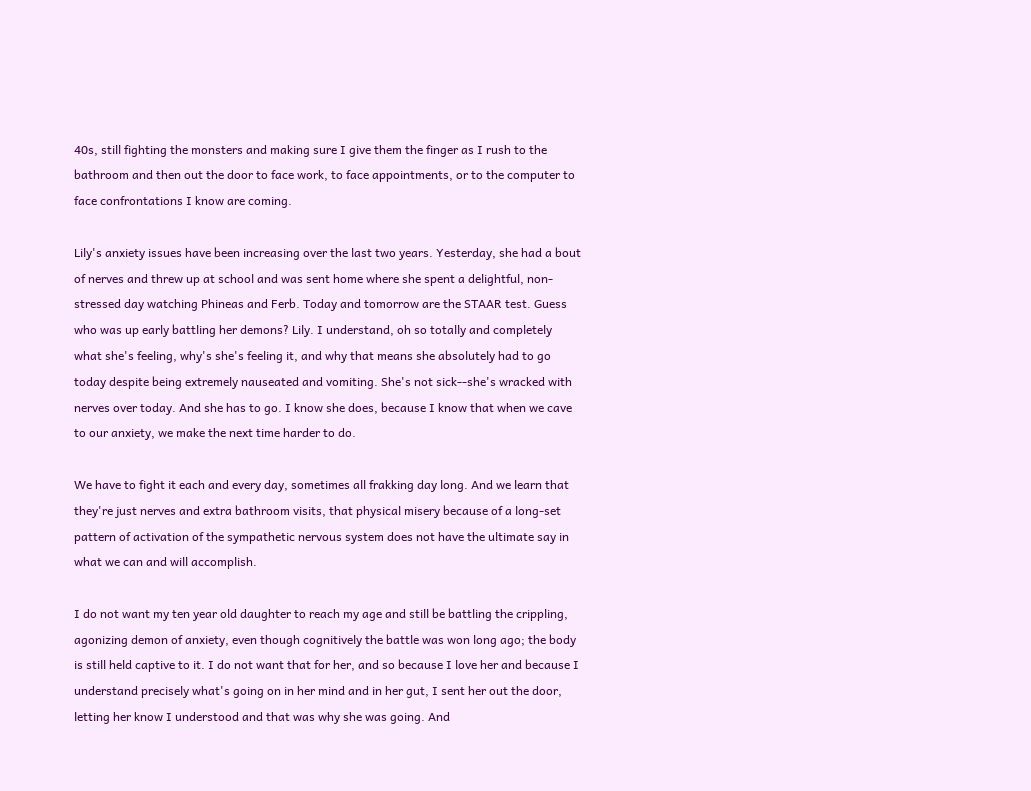40s, still fighting the monsters and making sure I give them the finger as I rush to the bathroom and then out the door to face work, to face appointments, or to the computer to face confrontations I know are coming.

Lily's anxiety issues have been increasing over the last two years. Yesterday, she had a bout of nerves and threw up at school and was sent home where she spent a delightful, non-stressed day watching Phineas and Ferb. Today and tomorrow are the STAAR test. Guess who was up early battling her demons? Lily. I understand, oh so totally and completely what she's feeling, why's she's feeling it, and why that means she absolutely had to go today despite being extremely nauseated and vomiting. She's not sick--she's wracked with nerves over today. And she has to go. I know she does, because I know that when we cave to our anxiety, we make the next time harder to do.

We have to fight it each and every day, sometimes all frakking day long. And we learn that they're just nerves and extra bathroom visits, that physical misery because of a long-set pattern of activation of the sympathetic nervous system does not have the ultimate say in what we can and will accomplish.

I do not want my ten year old daughter to reach my age and still be battling the crippling, agonizing demon of anxiety, even though cognitively the battle was won long ago; the body is still held captive to it. I do not want that for her, and so because I love her and because I understand precisely what's going on in her mind and in her gut, I sent her out the door, letting her know I understood and that was why she was going. And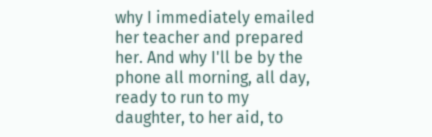why I immediately emailed her teacher and prepared her. And why I'll be by the phone all morning, all day, ready to run to my daughter, to her aid, to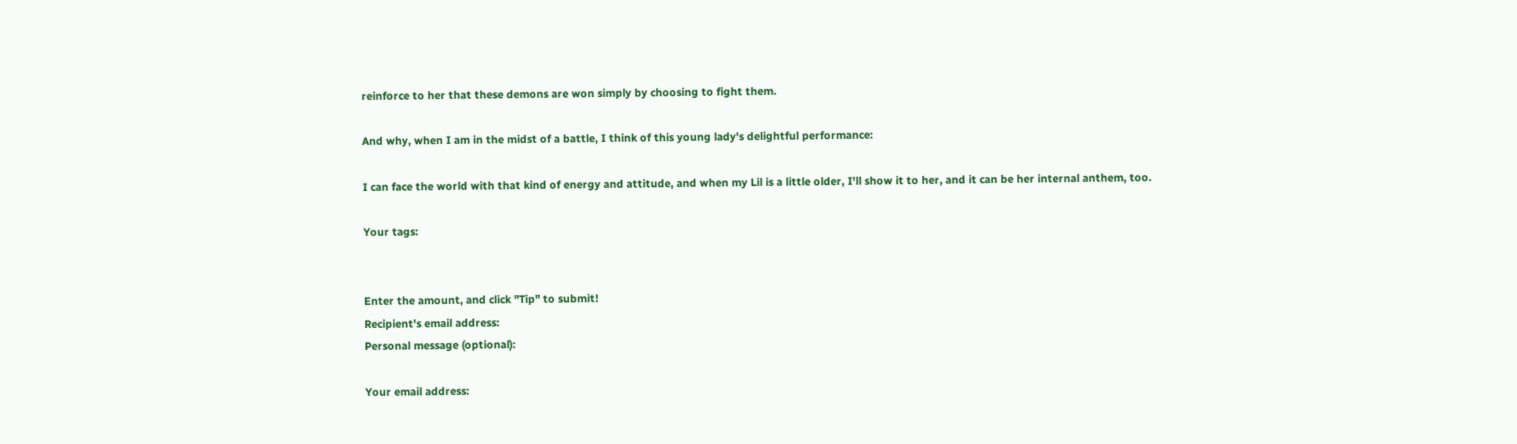reinforce to her that these demons are won simply by choosing to fight them.

And why, when I am in the midst of a battle, I think of this young lady's delightful performance:

I can face the world with that kind of energy and attitude, and when my Lil is a little older, I'll show it to her, and it can be her internal anthem, too.

Your tags:


Enter the amount, and click "Tip" to submit!
Recipient's email address:
Personal message (optional):

Your email address: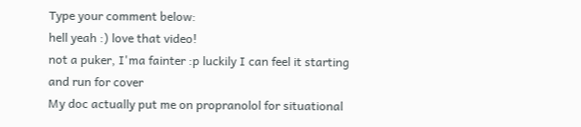Type your comment below:
hell yeah :) love that video!
not a puker, I'ma fainter :p luckily I can feel it starting and run for cover
My doc actually put me on propranolol for situational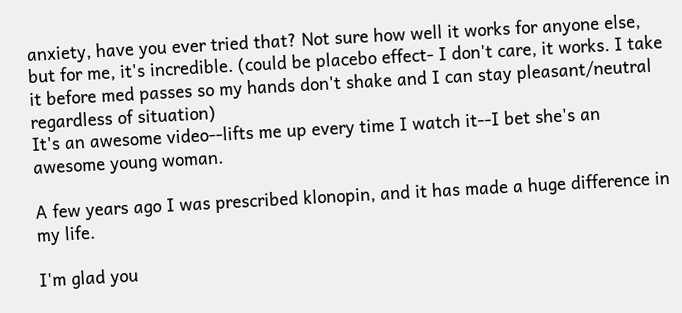anxiety, have you ever tried that? Not sure how well it works for anyone else, but for me, it's incredible. (could be placebo effect- I don't care, it works. I take it before med passes so my hands don't shake and I can stay pleasant/neutral regardless of situation)
It's an awesome video--lifts me up every time I watch it--I bet she's an awesome young woman.

A few years ago I was prescribed klonopin, and it has made a huge difference in my life.

I'm glad you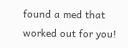found a med that worked out for you!